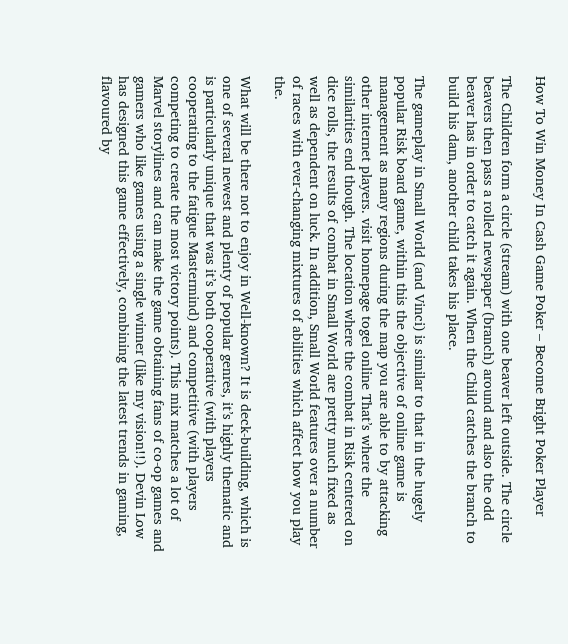How To Win Money In Cash Game Poker – Become Bright Poker Player

The Children form a circle (stream) with one beaver left outside. The circle beavers then pass a rolled newspaper (branch) around and also the odd beaver has in order to catch it again. When the Child catches the branch to build his dam, another child takes his place.

The gameplay in Small World (and Vinci) is similar to that in the hugely popular Risk board game, within this the objective of online game is management as many regions during the map you are able to by attacking other internet players. visit homepage togel online That’s where the similarities end though. The location where the combat in Risk centered on dice rolls, the results of combat in Small World are pretty much fixed as well as dependent on luck. In addition, Small World features over a number of races with ever-changing mixtures of abilities which affect how you play the.

What will be there not to enjoy in Well-known? It is deck-building, which is one of several newest and plenty of popular genres, it’s highly thematic and is particularly unique that was it’s both cooperative (with players cooperating to the fatigue Mastermind) and competitive (with players competing to create the most victory points). This mix matches a lot of Marvel storylines and can make the game obtaining fans of co-op games and gamers who like games using a single winner (like my vision!!). Devin Low has designed this game effectively, combining the latest trends in gaming, flavoured by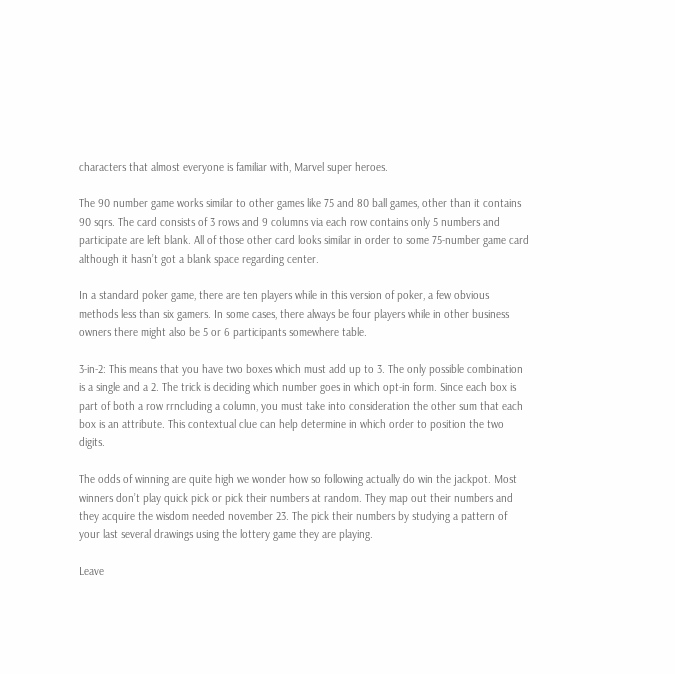characters that almost everyone is familiar with, Marvel super heroes.

The 90 number game works similar to other games like 75 and 80 ball games, other than it contains 90 sqrs. The card consists of 3 rows and 9 columns via each row contains only 5 numbers and participate are left blank. All of those other card looks similar in order to some 75-number game card although it hasn’t got a blank space regarding center.

In a standard poker game, there are ten players while in this version of poker, a few obvious methods less than six gamers. In some cases, there always be four players while in other business owners there might also be 5 or 6 participants somewhere table.

3-in-2: This means that you have two boxes which must add up to 3. The only possible combination is a single and a 2. The trick is deciding which number goes in which opt-in form. Since each box is part of both a row rrncluding a column, you must take into consideration the other sum that each box is an attribute. This contextual clue can help determine in which order to position the two digits.

The odds of winning are quite high we wonder how so following actually do win the jackpot. Most winners don’t play quick pick or pick their numbers at random. They map out their numbers and they acquire the wisdom needed november 23. The pick their numbers by studying a pattern of your last several drawings using the lottery game they are playing.

Leave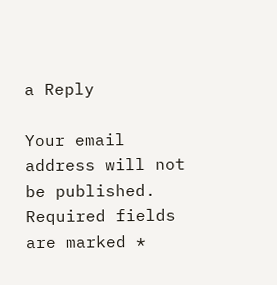a Reply

Your email address will not be published. Required fields are marked *